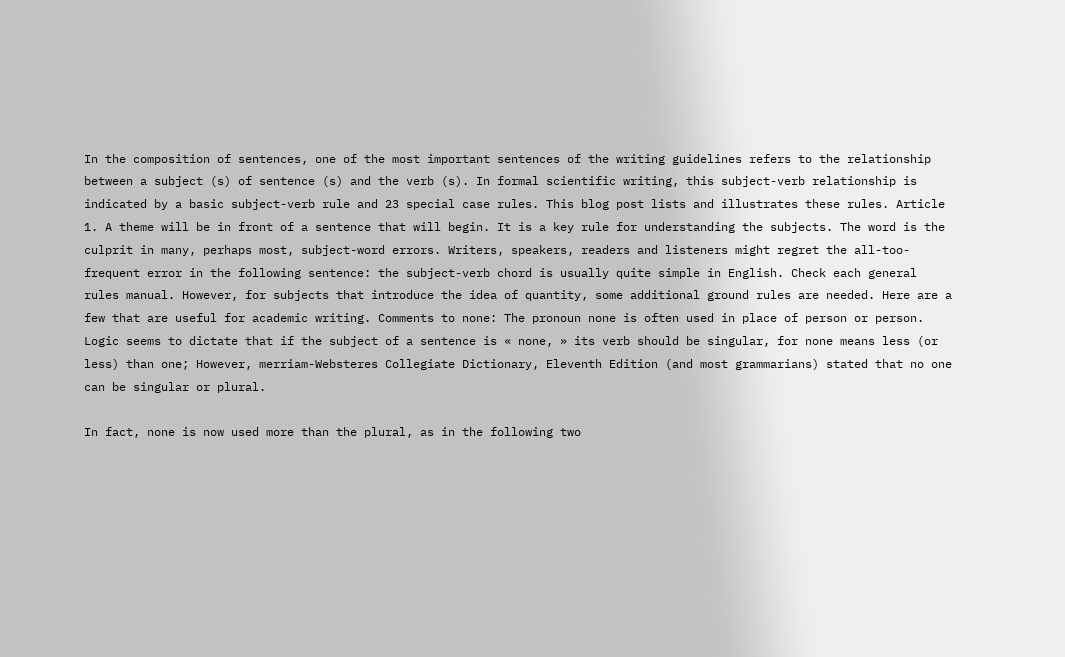In the composition of sentences, one of the most important sentences of the writing guidelines refers to the relationship between a subject (s) of sentence (s) and the verb (s). In formal scientific writing, this subject-verb relationship is indicated by a basic subject-verb rule and 23 special case rules. This blog post lists and illustrates these rules. Article 1. A theme will be in front of a sentence that will begin. It is a key rule for understanding the subjects. The word is the culprit in many, perhaps most, subject-word errors. Writers, speakers, readers and listeners might regret the all-too-frequent error in the following sentence: the subject-verb chord is usually quite simple in English. Check each general rules manual. However, for subjects that introduce the idea of quantity, some additional ground rules are needed. Here are a few that are useful for academic writing. Comments to none: The pronoun none is often used in place of person or person. Logic seems to dictate that if the subject of a sentence is « none, » its verb should be singular, for none means less (or less) than one; However, merriam-Websteres Collegiate Dictionary, Eleventh Edition (and most grammarians) stated that no one can be singular or plural.

In fact, none is now used more than the plural, as in the following two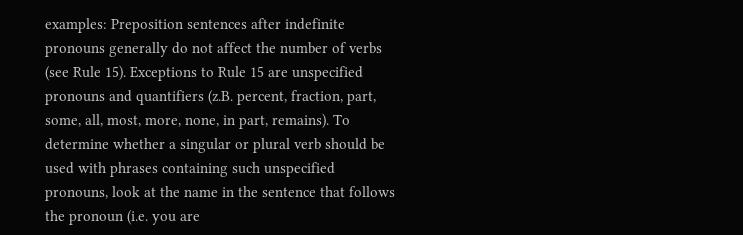examples: Preposition sentences after indefinite pronouns generally do not affect the number of verbs (see Rule 15). Exceptions to Rule 15 are unspecified pronouns and quantifiers (z.B. percent, fraction, part, some, all, most, more, none, in part, remains). To determine whether a singular or plural verb should be used with phrases containing such unspecified pronouns, look at the name in the sentence that follows the pronoun (i.e. you are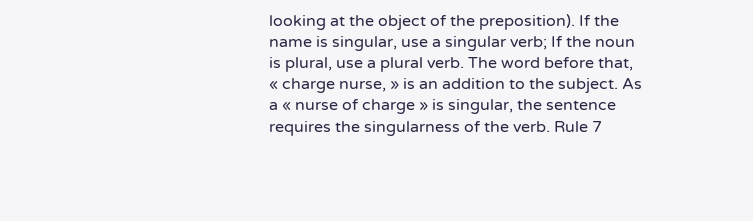looking at the object of the preposition). If the name is singular, use a singular verb; If the noun is plural, use a plural verb. The word before that, « charge nurse, » is an addition to the subject. As a « nurse of charge » is singular, the sentence requires the singularness of the verb. Rule 7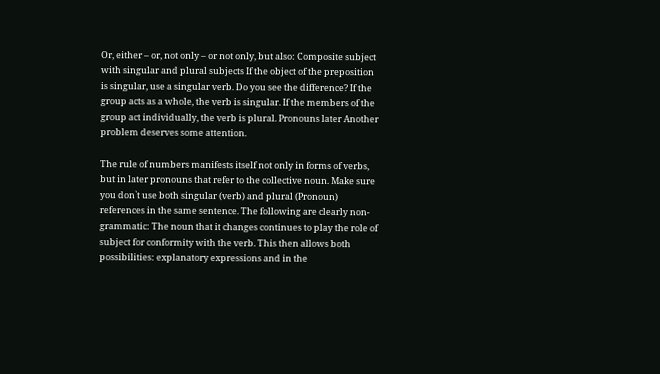Or, either – or, not only – or not only, but also: Composite subject with singular and plural subjects If the object of the preposition is singular, use a singular verb. Do you see the difference? If the group acts as a whole, the verb is singular. If the members of the group act individually, the verb is plural. Pronouns later Another problem deserves some attention.

The rule of numbers manifests itself not only in forms of verbs, but in later pronouns that refer to the collective noun. Make sure you don`t use both singular (verb) and plural (Pronoun) references in the same sentence. The following are clearly non-grammatic: The noun that it changes continues to play the role of subject for conformity with the verb. This then allows both possibilities: explanatory expressions and in the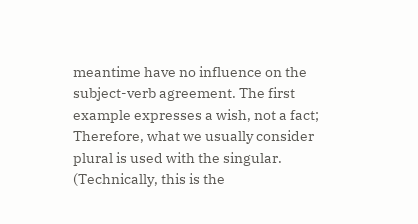meantime have no influence on the subject-verb agreement. The first example expresses a wish, not a fact; Therefore, what we usually consider plural is used with the singular. (Technically, this is the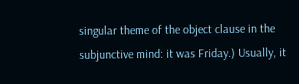singular theme of the object clause in the subjunctive mind: it was Friday.) Usually, it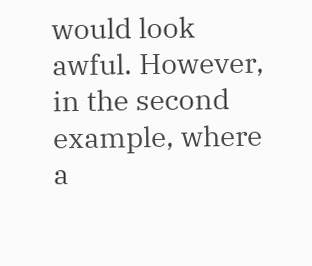would look awful. However, in the second example, where a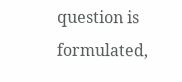question is formulated,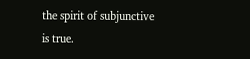the spirit of subjunctive is true.